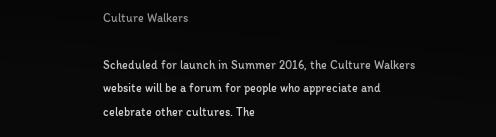Culture Walkers

Scheduled for launch in Summer 2016, the Culture Walkers website will be a forum for people who appreciate and celebrate other cultures. The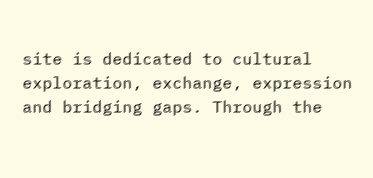site is dedicated to cultural exploration, exchange, expression and bridging gaps. Through the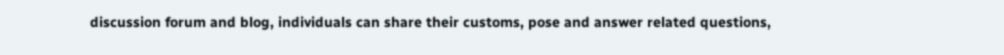discussion forum and blog, individuals can share their customs, pose and answer related questions,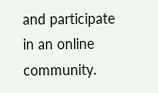and participate in an online community.